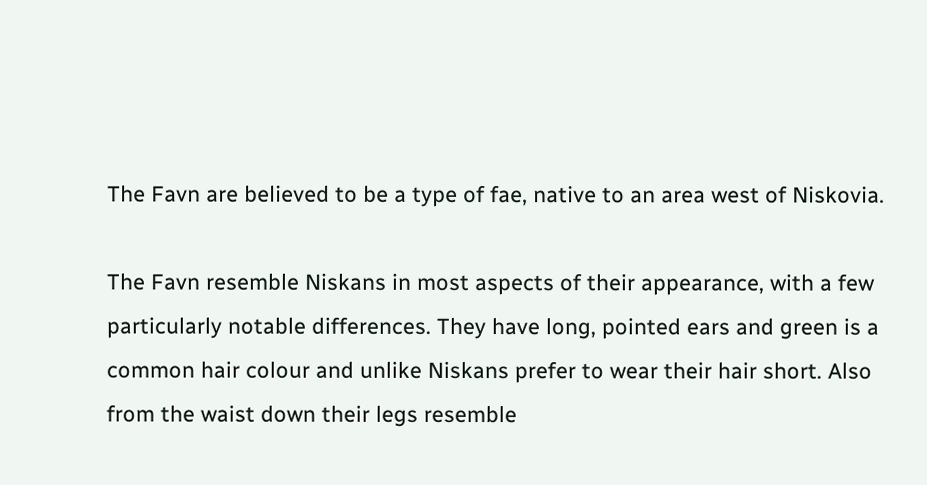The Favn are believed to be a type of fae, native to an area west of Niskovia.

The Favn resemble Niskans in most aspects of their appearance, with a few particularly notable differences. They have long, pointed ears and green is a common hair colour and unlike Niskans prefer to wear their hair short. Also from the waist down their legs resemble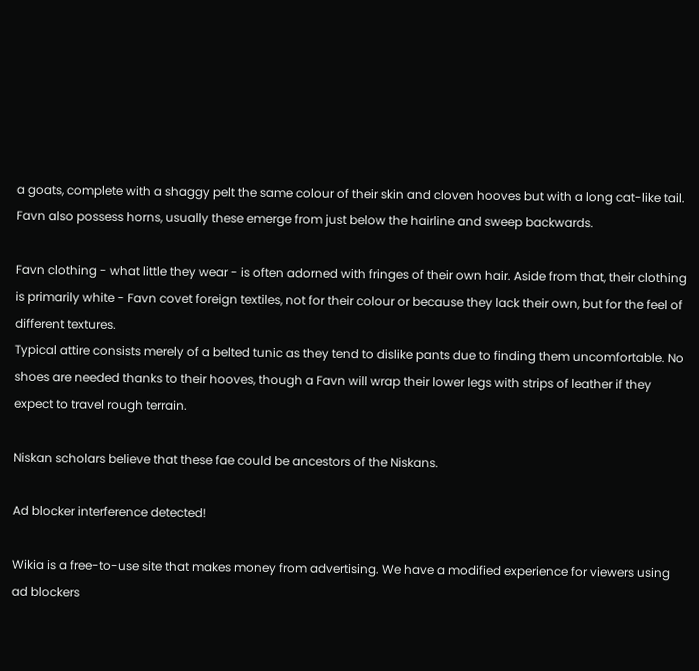a goats, complete with a shaggy pelt the same colour of their skin and cloven hooves but with a long cat-like tail. Favn also possess horns, usually these emerge from just below the hairline and sweep backwards.

Favn clothing - what little they wear - is often adorned with fringes of their own hair. Aside from that, their clothing is primarily white - Favn covet foreign textiles, not for their colour or because they lack their own, but for the feel of different textures.
Typical attire consists merely of a belted tunic as they tend to dislike pants due to finding them uncomfortable. No shoes are needed thanks to their hooves, though a Favn will wrap their lower legs with strips of leather if they expect to travel rough terrain.

Niskan scholars believe that these fae could be ancestors of the Niskans.

Ad blocker interference detected!

Wikia is a free-to-use site that makes money from advertising. We have a modified experience for viewers using ad blockers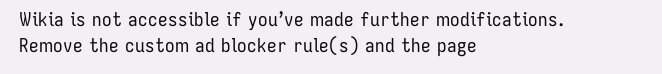Wikia is not accessible if you’ve made further modifications. Remove the custom ad blocker rule(s) and the page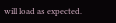will load as expected.